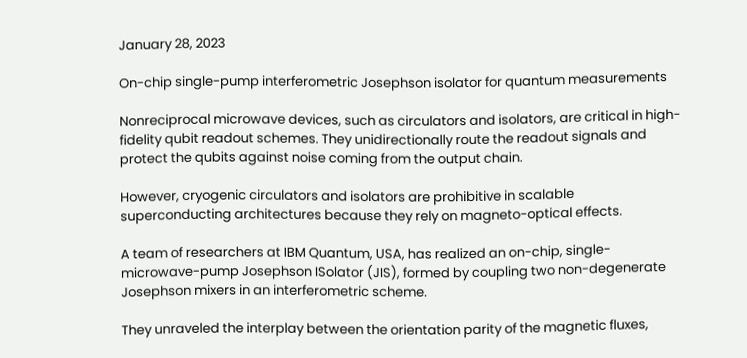January 28, 2023

On-chip single-pump interferometric Josephson isolator for quantum measurements

Nonreciprocal microwave devices, such as circulators and isolators, are critical in high-fidelity qubit readout schemes. They unidirectionally route the readout signals and protect the qubits against noise coming from the output chain.

However, cryogenic circulators and isolators are prohibitive in scalable superconducting architectures because they rely on magneto-optical effects.

A team of researchers at IBM Quantum, USA, has realized an on-chip, single-microwave-pump Josephson ISolator (JIS), formed by coupling two non-degenerate Josephson mixers in an interferometric scheme.

They unraveled the interplay between the orientation parity of the magnetic fluxes,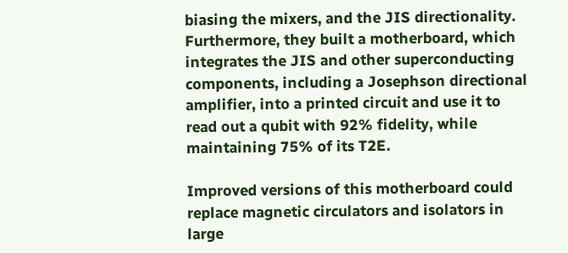biasing the mixers, and the JIS directionality. Furthermore, they built a motherboard, which integrates the JIS and other superconducting components, including a Josephson directional amplifier, into a printed circuit and use it to read out a qubit with 92% fidelity, while maintaining 75% of its T2E.

Improved versions of this motherboard could replace magnetic circulators and isolators in large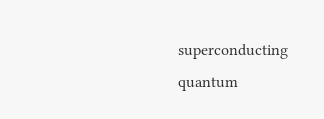superconducting quantum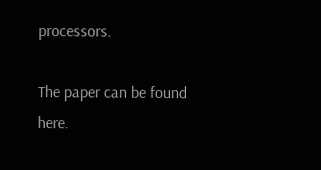processors.

The paper can be found here.